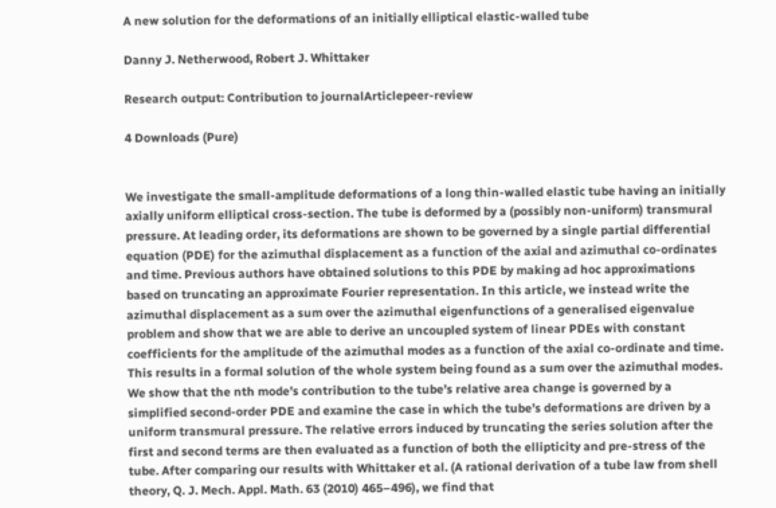A new solution for the deformations of an initially elliptical elastic-walled tube

Danny J. Netherwood, Robert J. Whittaker

Research output: Contribution to journalArticlepeer-review

4 Downloads (Pure)


We investigate the small-amplitude deformations of a long thin-walled elastic tube having an initially axially uniform elliptical cross-section. The tube is deformed by a (possibly non-uniform) transmural pressure. At leading order, its deformations are shown to be governed by a single partial differential equation (PDE) for the azimuthal displacement as a function of the axial and azimuthal co-ordinates and time. Previous authors have obtained solutions to this PDE by making ad hoc approximations based on truncating an approximate Fourier representation. In this article, we instead write the azimuthal displacement as a sum over the azimuthal eigenfunctions of a generalised eigenvalue problem and show that we are able to derive an uncoupled system of linear PDEs with constant coefficients for the amplitude of the azimuthal modes as a function of the axial co-ordinate and time. This results in a formal solution of the whole system being found as a sum over the azimuthal modes. We show that the nth mode’s contribution to the tube’s relative area change is governed by a simplified second-order PDE and examine the case in which the tube’s deformations are driven by a uniform transmural pressure. The relative errors induced by truncating the series solution after the first and second terms are then evaluated as a function of both the ellipticity and pre-stress of the tube. After comparing our results with Whittaker et al. (A rational derivation of a tube law from shell theory, Q. J. Mech. Appl. Math. 63 (2010) 465–496), we find that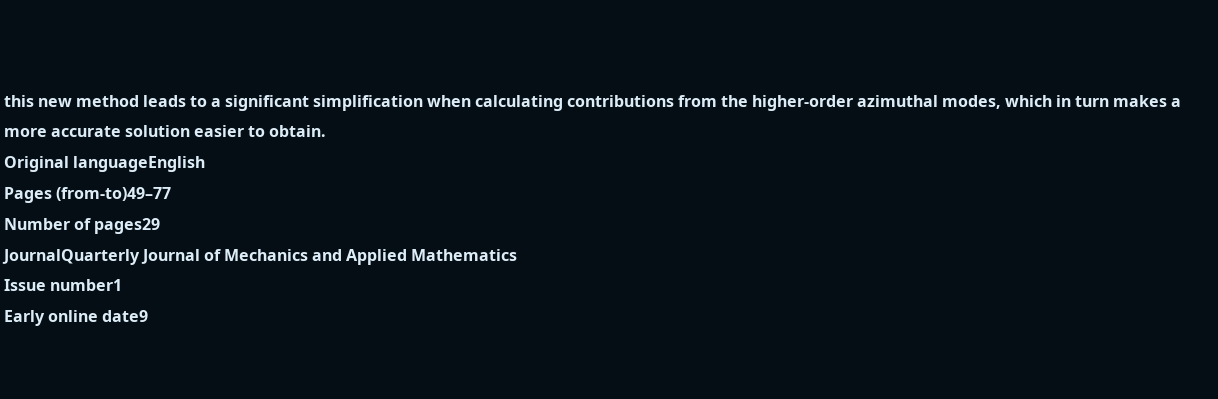this new method leads to a significant simplification when calculating contributions from the higher-order azimuthal modes, which in turn makes a more accurate solution easier to obtain.
Original languageEnglish
Pages (from-to)49–77
Number of pages29
JournalQuarterly Journal of Mechanics and Applied Mathematics
Issue number1
Early online date9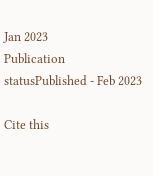Jan 2023
Publication statusPublished - Feb 2023

Cite this